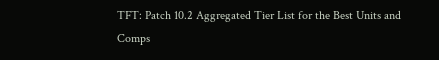TFT: Patch 10.2 Aggregated Tier List for the Best Units and Comps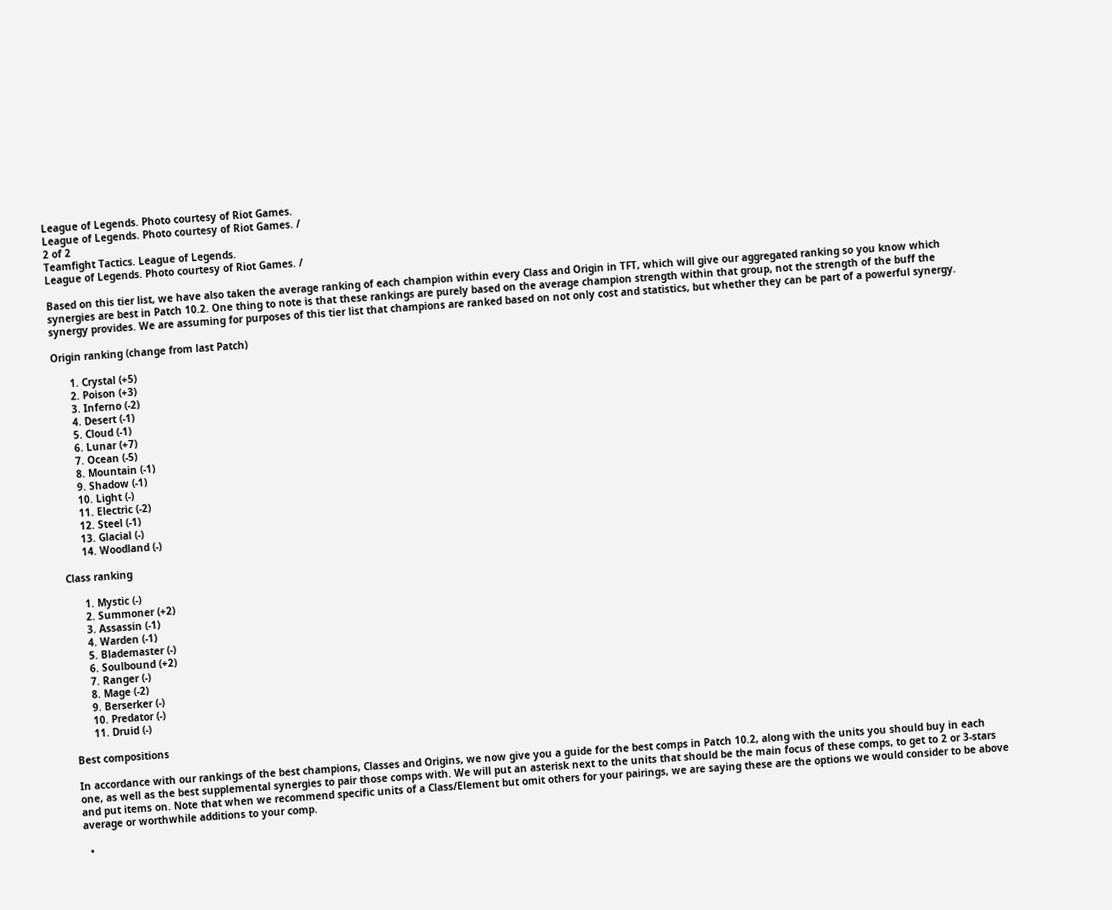League of Legends. Photo courtesy of Riot Games.
League of Legends. Photo courtesy of Riot Games. /
2 of 2
Teamfight Tactics. League of Legends.
League of Legends. Photo courtesy of Riot Games. /

Based on this tier list, we have also taken the average ranking of each champion within every Class and Origin in TFT, which will give our aggregated ranking so you know which synergies are best in Patch 10.2. One thing to note is that these rankings are purely based on the average champion strength within that group, not the strength of the buff the synergy provides. We are assuming for purposes of this tier list that champions are ranked based on not only cost and statistics, but whether they can be part of a powerful synergy.

Origin ranking (change from last Patch)

      1. Crystal (+5)
      2. Poison (+3)
      3. Inferno (-2)
      4. Desert (-1)
      5. Cloud (-1)
      6. Lunar (+7)
      7. Ocean (-5)
      8. Mountain (-1)
      9. Shadow (-1)
      10. Light (-)
      11. Electric (-2)
      12. Steel (-1)
      13. Glacial (-)
      14. Woodland (-)

Class ranking

      1. Mystic (-)
      2. Summoner (+2)
      3. Assassin (-1)
      4. Warden (-1)
      5. Blademaster (-)
      6. Soulbound (+2)
      7. Ranger (-)
      8. Mage (-2)
      9. Berserker (-)
      10. Predator (-)
      11. Druid (-)

Best compositions

In accordance with our rankings of the best champions, Classes and Origins, we now give you a guide for the best comps in Patch 10.2, along with the units you should buy in each one, as well as the best supplemental synergies to pair those comps with. We will put an asterisk next to the units that should be the main focus of these comps, to get to 2 or 3-stars and put items on. Note that when we recommend specific units of a Class/Element but omit others for your pairings, we are saying these are the options we would consider to be above average or worthwhile additions to your comp.

  •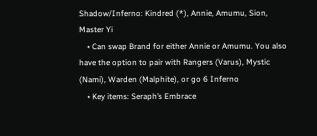Shadow/Inferno: Kindred (*), Annie, Amumu, Sion, Master Yi
    • Can swap Brand for either Annie or Amumu. You also have the option to pair with Rangers (Varus), Mystic (Nami), Warden (Malphite), or go 6 Inferno
    • Key items: Seraph’s Embrace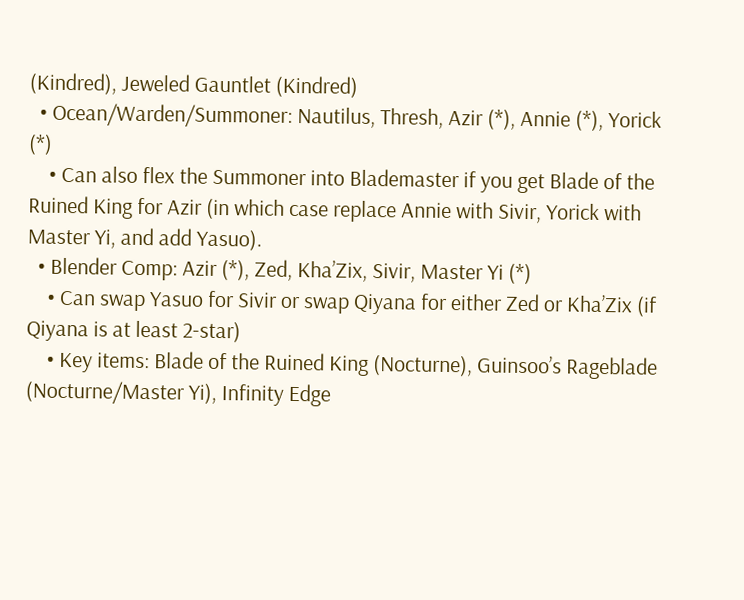(Kindred), Jeweled Gauntlet (Kindred)
  • Ocean/Warden/Summoner: Nautilus, Thresh, Azir (*), Annie (*), Yorick (*)
    • Can also flex the Summoner into Blademaster if you get Blade of the Ruined King for Azir (in which case replace Annie with Sivir, Yorick with Master Yi, and add Yasuo).
  • Blender Comp: Azir (*), Zed, Kha’Zix, Sivir, Master Yi (*)
    • Can swap Yasuo for Sivir or swap Qiyana for either Zed or Kha’Zix (if Qiyana is at least 2-star)
    • Key items: Blade of the Ruined King (Nocturne), Guinsoo’s Rageblade (Nocturne/Master Yi), Infinity Edge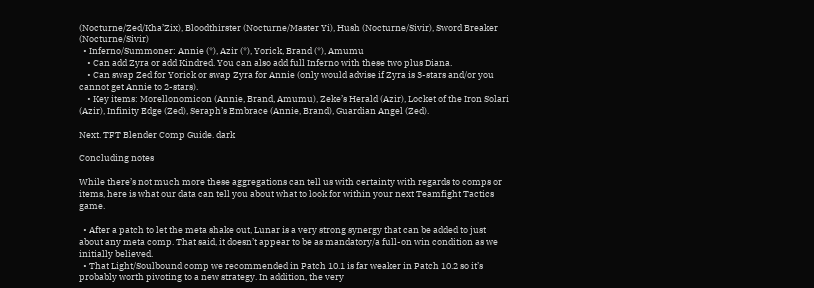(Nocturne/Zed/Kha’Zix), Bloodthirster (Nocturne/Master Yi), Hush (Nocturne/Sivir), Sword Breaker (Nocturne/Sivir)
  • Inferno/Summoner: Annie (*), Azir (*), Yorick, Brand (*), Amumu
    • Can add Zyra or add Kindred. You can also add full Inferno with these two plus Diana.
    • Can swap Zed for Yorick or swap Zyra for Annie (only would advise if Zyra is 3-stars and/or you cannot get Annie to 2-stars).
    • Key items: Morellonomicon (Annie, Brand, Amumu), Zeke’s Herald (Azir), Locket of the Iron Solari (Azir), Infinity Edge (Zed), Seraph’s Embrace (Annie, Brand), Guardian Angel (Zed).

Next. TFT Blender Comp Guide. dark

Concluding notes

While there’s not much more these aggregations can tell us with certainty with regards to comps or items, here is what our data can tell you about what to look for within your next Teamfight Tactics game.

  • After a patch to let the meta shake out, Lunar is a very strong synergy that can be added to just about any meta comp. That said, it doesn’t appear to be as mandatory/a full-on win condition as we initially believed.
  • That Light/Soulbound comp we recommended in Patch 10.1 is far weaker in Patch 10.2 so it’s probably worth pivoting to a new strategy. In addition, the very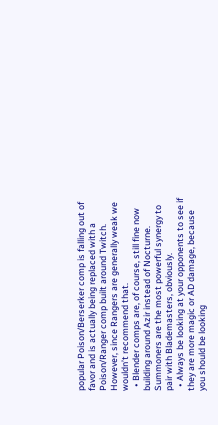popular Poison/Berserker comp is falling out of favor and is actually being replaced with a Poison/Ranger comp built around Twitch. However, since Rangers are generally weak we wouldn’t recommend that.
  • Blender comps are, of course, still fine now building around Azir instead of Nocturne. Summoners are the most powerful synergy to pair with Blademasters, obviously.
  • Always be looking at your opponents to see if they are more magic or AD damage, because you should be looking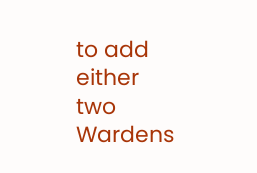to add either two Wardens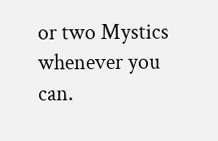or two Mystics whenever you can.